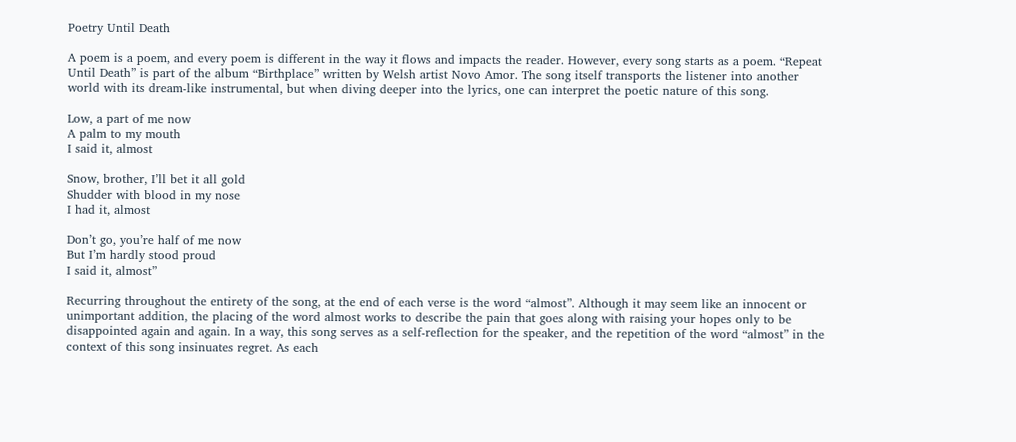Poetry Until Death

A poem is a poem, and every poem is different in the way it flows and impacts the reader. However, every song starts as a poem. “Repeat Until Death” is part of the album “Birthplace” written by Welsh artist Novo Amor. The song itself transports the listener into another world with its dream-like instrumental, but when diving deeper into the lyrics, one can interpret the poetic nature of this song.

Low, a part of me now
A palm to my mouth
I said it, almost

Snow, brother, I’ll bet it all gold
Shudder with blood in my nose
I had it, almost

Don’t go, you’re half of me now
But I’m hardly stood proud
I said it, almost”

Recurring throughout the entirety of the song, at the end of each verse is the word “almost”. Although it may seem like an innocent or unimportant addition, the placing of the word almost works to describe the pain that goes along with raising your hopes only to be disappointed again and again. In a way, this song serves as a self-reflection for the speaker, and the repetition of the word “almost” in the context of this song insinuates regret. As each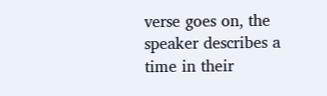verse goes on, the speaker describes a time in their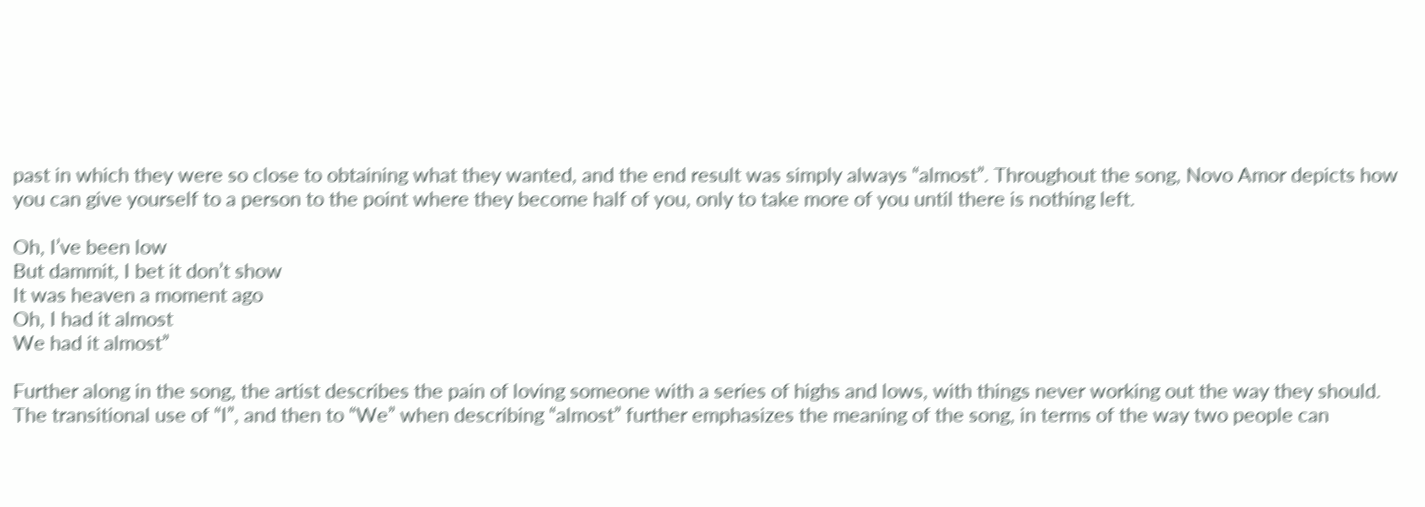past in which they were so close to obtaining what they wanted, and the end result was simply always “almost”. Throughout the song, Novo Amor depicts how you can give yourself to a person to the point where they become half of you, only to take more of you until there is nothing left.

Oh, I’ve been low
But dammit, I bet it don’t show
It was heaven a moment ago
Oh, I had it almost
We had it almost”

Further along in the song, the artist describes the pain of loving someone with a series of highs and lows, with things never working out the way they should. The transitional use of “I”, and then to “We” when describing “almost” further emphasizes the meaning of the song, in terms of the way two people can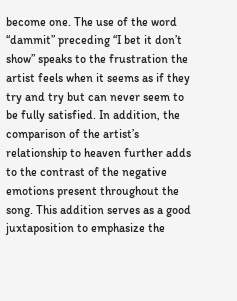become one. The use of the word “dammit” preceding “I bet it don’t show” speaks to the frustration the artist feels when it seems as if they try and try but can never seem to be fully satisfied. In addition, the comparison of the artist’s relationship to heaven further adds to the contrast of the negative emotions present throughout the song. This addition serves as a good juxtaposition to emphasize the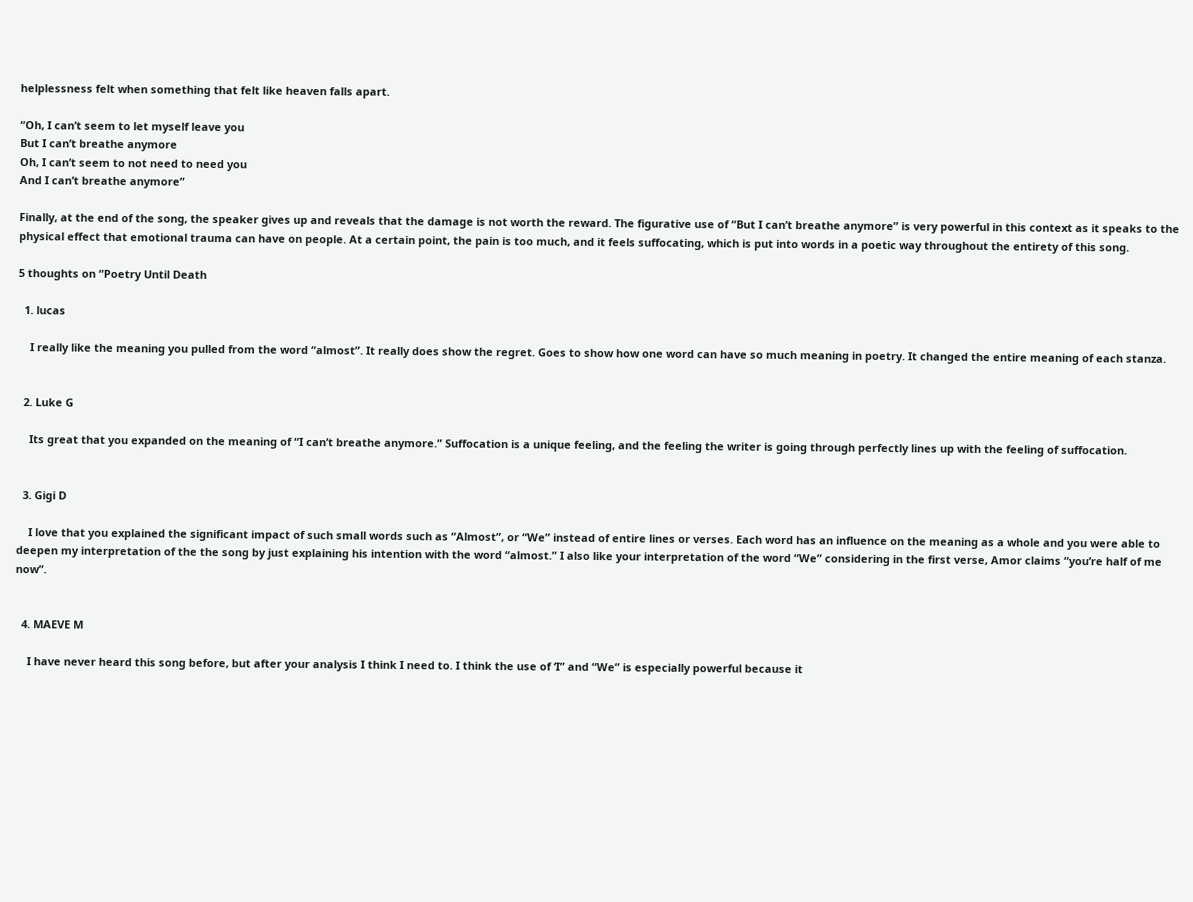helplessness felt when something that felt like heaven falls apart.

“Oh, I can’t seem to let myself leave you
But I can’t breathe anymore
Oh, I can’t seem to not need to need you
And I can’t breathe anymore”

Finally, at the end of the song, the speaker gives up and reveals that the damage is not worth the reward. The figurative use of “But I can’t breathe anymore” is very powerful in this context as it speaks to the physical effect that emotional trauma can have on people. At a certain point, the pain is too much, and it feels suffocating, which is put into words in a poetic way throughout the entirety of this song.

5 thoughts on “Poetry Until Death

  1. lucas

    I really like the meaning you pulled from the word “almost”. It really does show the regret. Goes to show how one word can have so much meaning in poetry. It changed the entire meaning of each stanza.


  2. Luke G

    Its great that you expanded on the meaning of “I can’t breathe anymore.” Suffocation is a unique feeling, and the feeling the writer is going through perfectly lines up with the feeling of suffocation.


  3. Gigi D

    I love that you explained the significant impact of such small words such as “Almost”, or “We” instead of entire lines or verses. Each word has an influence on the meaning as a whole and you were able to deepen my interpretation of the the song by just explaining his intention with the word “almost.” I also like your interpretation of the word “We” considering in the first verse, Amor claims “you’re half of me now”.


  4. MAEVE M

    I have never heard this song before, but after your analysis I think I need to. I think the use of ‘I” and “We” is especially powerful because it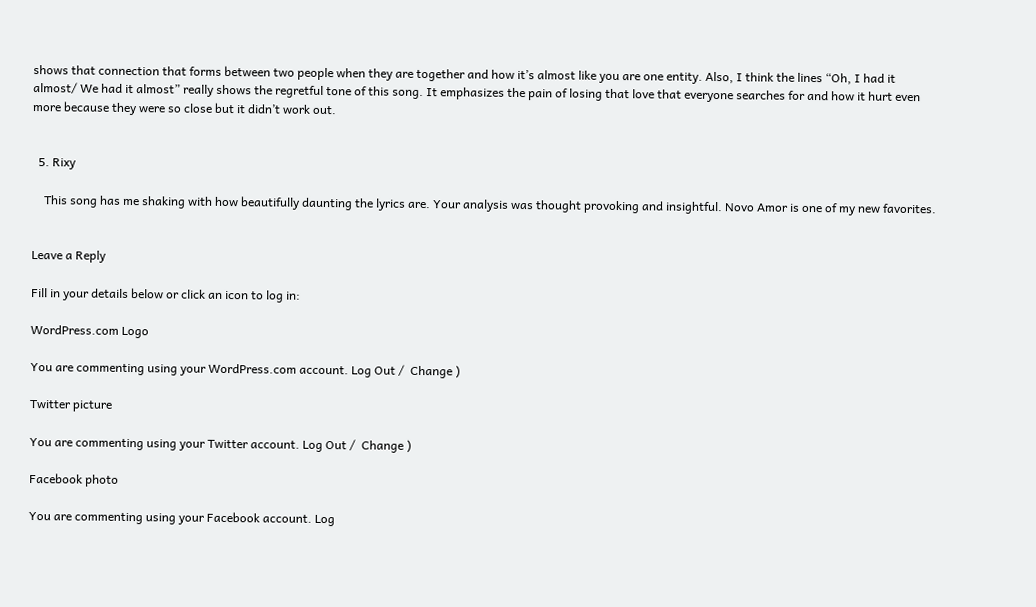shows that connection that forms between two people when they are together and how it’s almost like you are one entity. Also, I think the lines “Oh, I had it almost/ We had it almost” really shows the regretful tone of this song. It emphasizes the pain of losing that love that everyone searches for and how it hurt even more because they were so close but it didn’t work out.


  5. Rixy

    This song has me shaking with how beautifully daunting the lyrics are. Your analysis was thought provoking and insightful. Novo Amor is one of my new favorites.


Leave a Reply

Fill in your details below or click an icon to log in:

WordPress.com Logo

You are commenting using your WordPress.com account. Log Out /  Change )

Twitter picture

You are commenting using your Twitter account. Log Out /  Change )

Facebook photo

You are commenting using your Facebook account. Log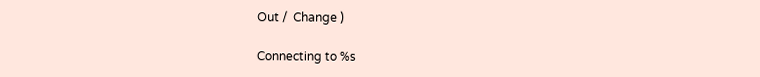Out /  Change )

Connecting to %s